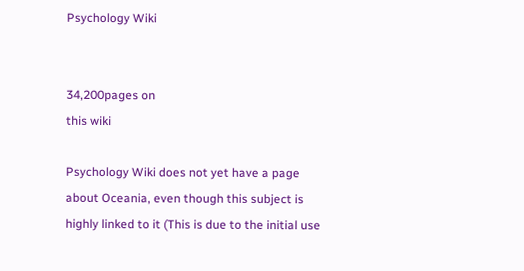Psychology Wiki


34,200pages on
this wiki

Psychology Wiki does not yet have a page about Oceania, even though this subject is highly linked to it (This is due to the initial use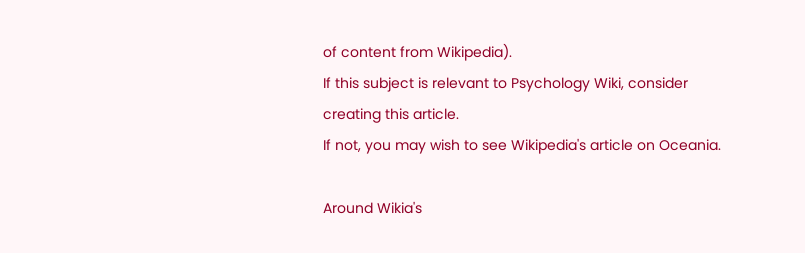of content from Wikipedia).
If this subject is relevant to Psychology Wiki, consider creating this article.
If not, you may wish to see Wikipedia's article on Oceania.

Around Wikia's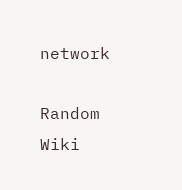network

Random Wiki